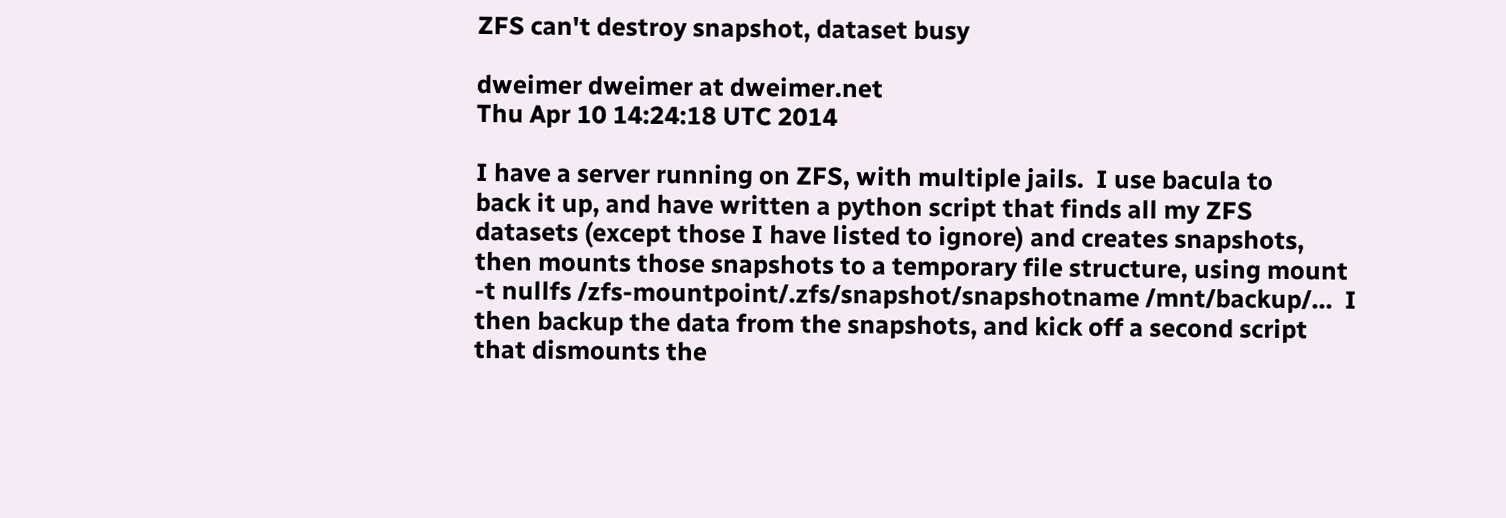ZFS can't destroy snapshot, dataset busy

dweimer dweimer at dweimer.net
Thu Apr 10 14:24:18 UTC 2014

I have a server running on ZFS, with multiple jails.  I use bacula to
back it up, and have written a python script that finds all my ZFS
datasets (except those I have listed to ignore) and creates snapshots,
then mounts those snapshots to a temporary file structure, using mount
-t nullfs /zfs-mountpoint/.zfs/snapshot/snapshotname /mnt/backup/...  I
then backup the data from the snapshots, and kick off a second script
that dismounts the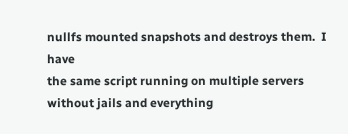nullfs mounted snapshots and destroys them.  I have
the same script running on multiple servers without jails and everything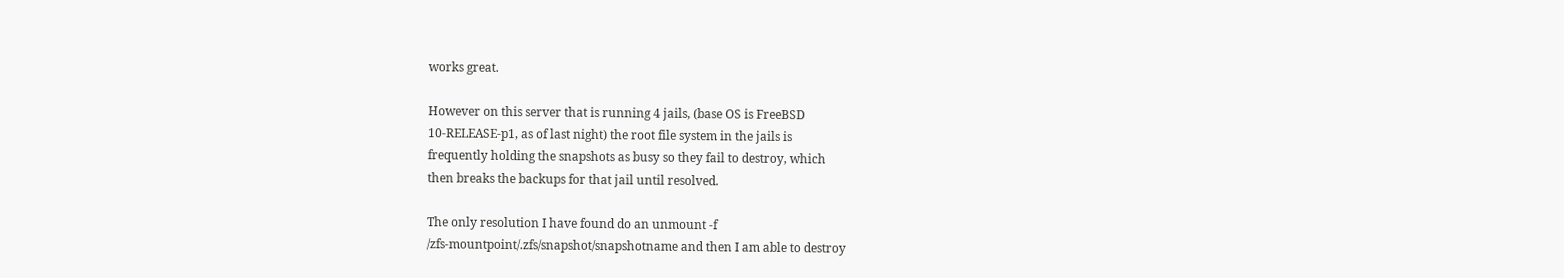works great.

However on this server that is running 4 jails, (base OS is FreeBSD
10-RELEASE-p1, as of last night) the root file system in the jails is
frequently holding the snapshots as busy so they fail to destroy, which
then breaks the backups for that jail until resolved.

The only resolution I have found do an unmount -f
/zfs-mountpoint/.zfs/snapshot/snapshotname and then I am able to destroy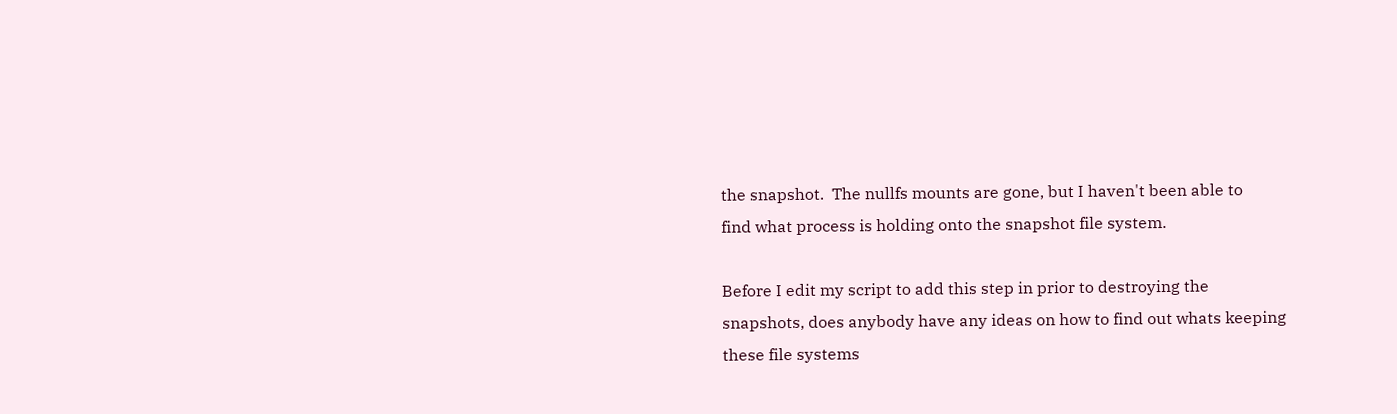the snapshot.  The nullfs mounts are gone, but I haven't been able to
find what process is holding onto the snapshot file system.

Before I edit my script to add this step in prior to destroying the
snapshots, does anybody have any ideas on how to find out whats keeping
these file systems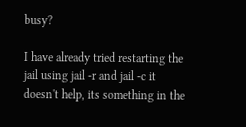busy?

I have already tried restarting the jail using jail -r and jail -c it
doesn't help, its something in the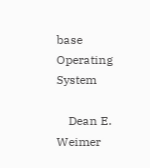base Operating System

    Dean E. Weimer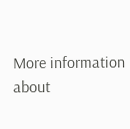More information about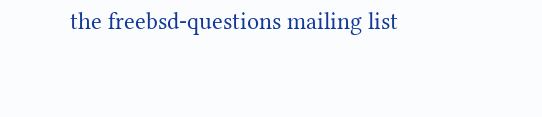the freebsd-questions mailing list